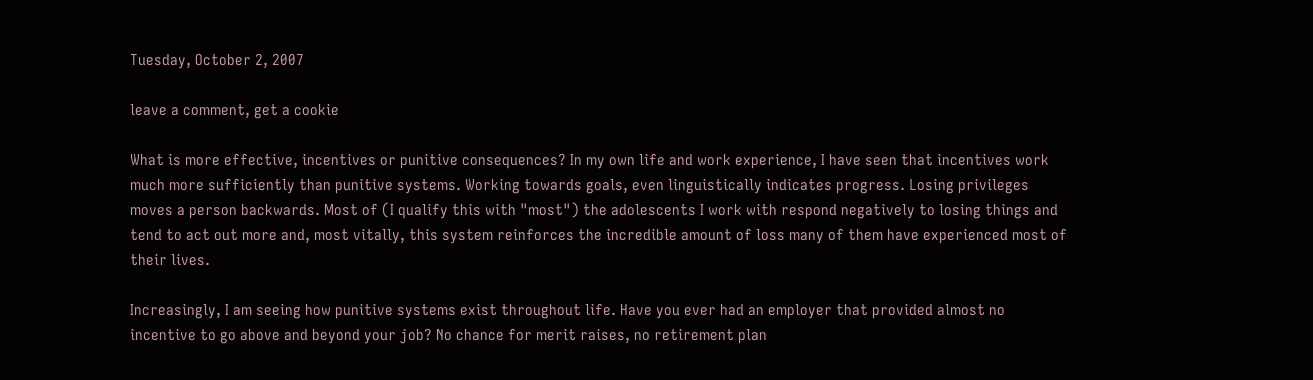Tuesday, October 2, 2007

leave a comment, get a cookie

What is more effective, incentives or punitive consequences? In my own life and work experience, I have seen that incentives work much more sufficiently than punitive systems. Working towards goals, even linguistically indicates progress. Losing privileges moves a person backwards. Most of (I qualify this with "most") the adolescents I work with respond negatively to losing things and tend to act out more and, most vitally, this system reinforces the incredible amount of loss many of them have experienced most of their lives.

Increasingly, I am seeing how punitive systems exist throughout life. Have you ever had an employer that provided almost no incentive to go above and beyond your job? No chance for merit raises, no retirement plan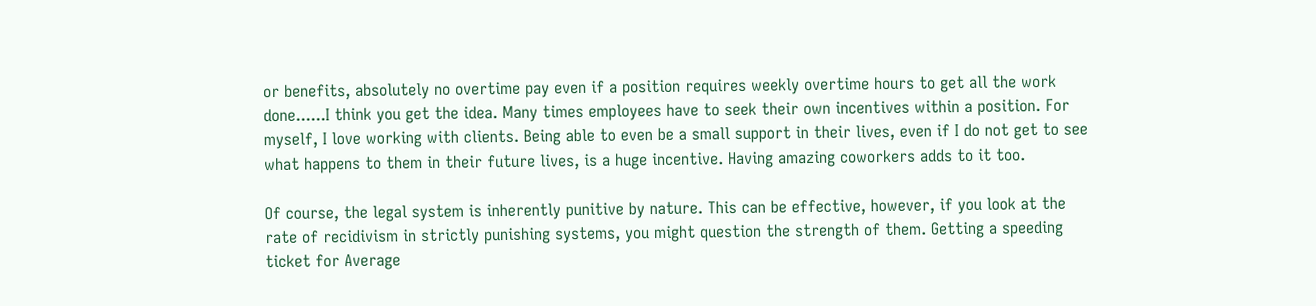or benefits, absolutely no overtime pay even if a position requires weekly overtime hours to get all the work done......I think you get the idea. Many times employees have to seek their own incentives within a position. For myself, I love working with clients. Being able to even be a small support in their lives, even if I do not get to see what happens to them in their future lives, is a huge incentive. Having amazing coworkers adds to it too.

Of course, the legal system is inherently punitive by nature. This can be effective, however, if you look at the rate of recidivism in strictly punishing systems, you might question the strength of them. Getting a speeding ticket for Average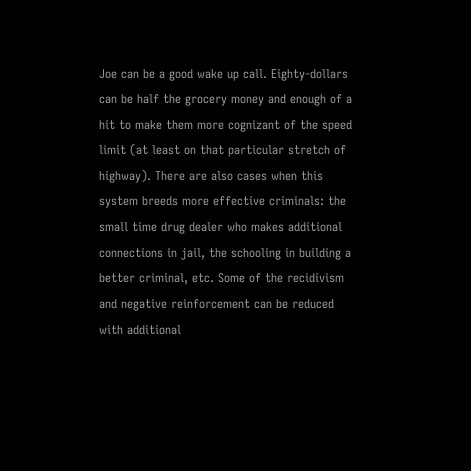Joe can be a good wake up call. Eighty-dollars can be half the grocery money and enough of a hit to make them more cognizant of the speed limit (at least on that particular stretch of highway). There are also cases when this system breeds more effective criminals: the small time drug dealer who makes additional connections in jail, the schooling in building a better criminal, etc. Some of the recidivism and negative reinforcement can be reduced with additional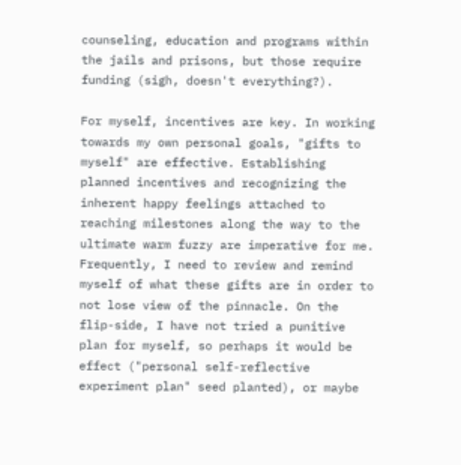counseling, education and programs within the jails and prisons, but those require funding (sigh, doesn't everything?).

For myself, incentives are key. In working towards my own personal goals, "gifts to myself" are effective. Establishing planned incentives and recognizing the inherent happy feelings attached to reaching milestones along the way to the ultimate warm fuzzy are imperative for me. Frequently, I need to review and remind myself of what these gifts are in order to not lose view of the pinnacle. On the flip-side, I have not tried a punitive plan for myself, so perhaps it would be effect ("personal self-reflective experiment plan" seed planted), or maybe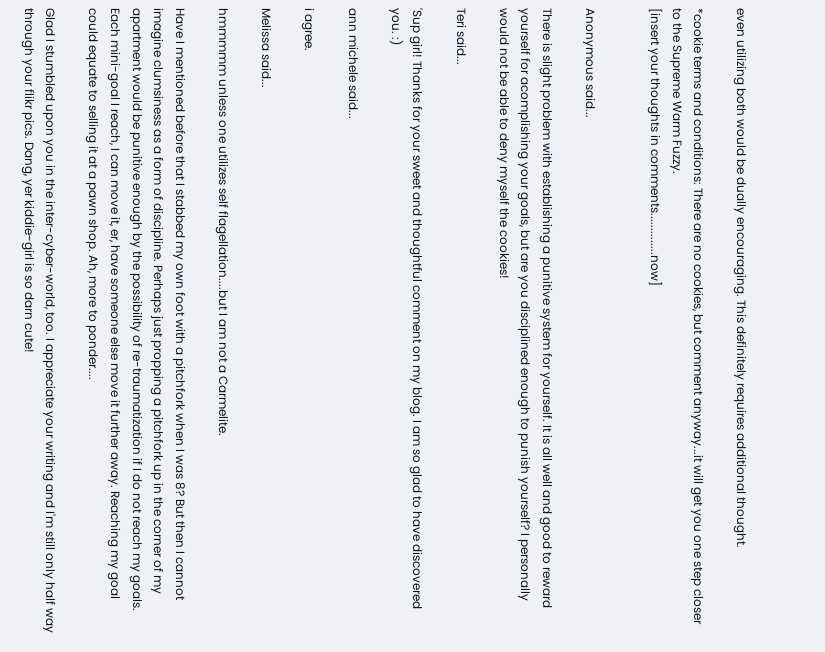even utilizing both would be dually encouraging. This definitely requires additional thought.

*cookie terms and conditions: There are no cookies, but comment anyway...it will get you one step closer to the Supreme Warm Fuzzy.
[insert your thoughts in comments..............now]


Anonymous said...

There is slight problem with establishing a punitive system for yourself. It is all well and good to reward yourself for acomplishing your goals, but are you disciplined enough to punish yourself? I personally would not be able to deny myself the cookies!

Teri said...

'Sup girl! Thanks for your sweet and thoughtful comment on my blog. I am so glad to have discovered you. :)

ann michele said...

i agree.

Melissa said...

hmmmmm unless one utilizes self flagellation....but I am not a Carmelite.

Have I mentioned before that I stabbed my own foot with a pitchfork when I was 8? But then I cannot imagine clumsiness as a form of discipline. Perhaps just propping a pitchfork up in the corner of my apartment would be punitive enough by the possibility of re-traumatization if I do not reach my goals. Each mini-goal I reach, I can move it, er, have someone else move it further away. Reaching my goal could equate to selling it at a pawn shop. Ah, more to ponder....

Glad I stumbled upon you in the inter-cyber-world, too. I appreciate your writing and I'm still only half way through your flikr pics. Dang, yer kiddie-girl is so darn cute!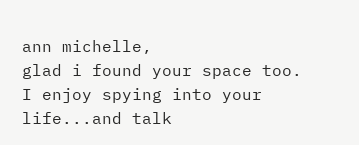ann michelle,
glad i found your space too. I enjoy spying into your life...and talk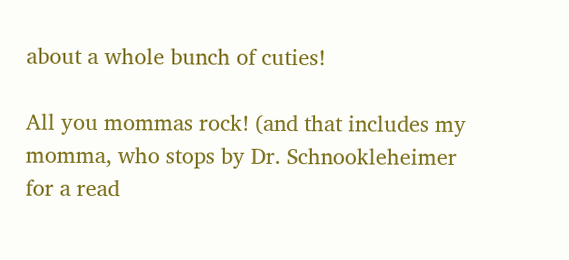about a whole bunch of cuties!

All you mommas rock! (and that includes my momma, who stops by Dr. Schnookleheimer for a read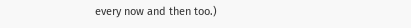every now and then too.)